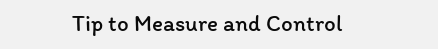Tip to Measure and Control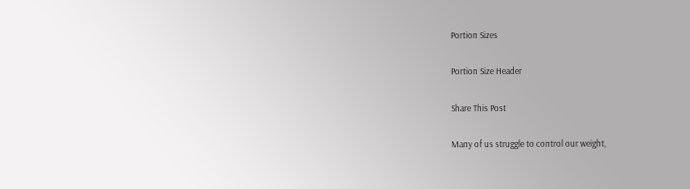Portion Sizes

Portion Size Header

Share This Post

Many of us struggle to control our weight,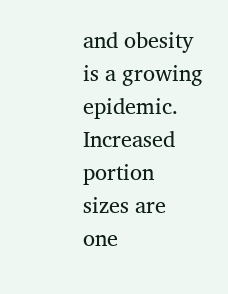and obesity is a growing epidemic. Increased portion sizes are one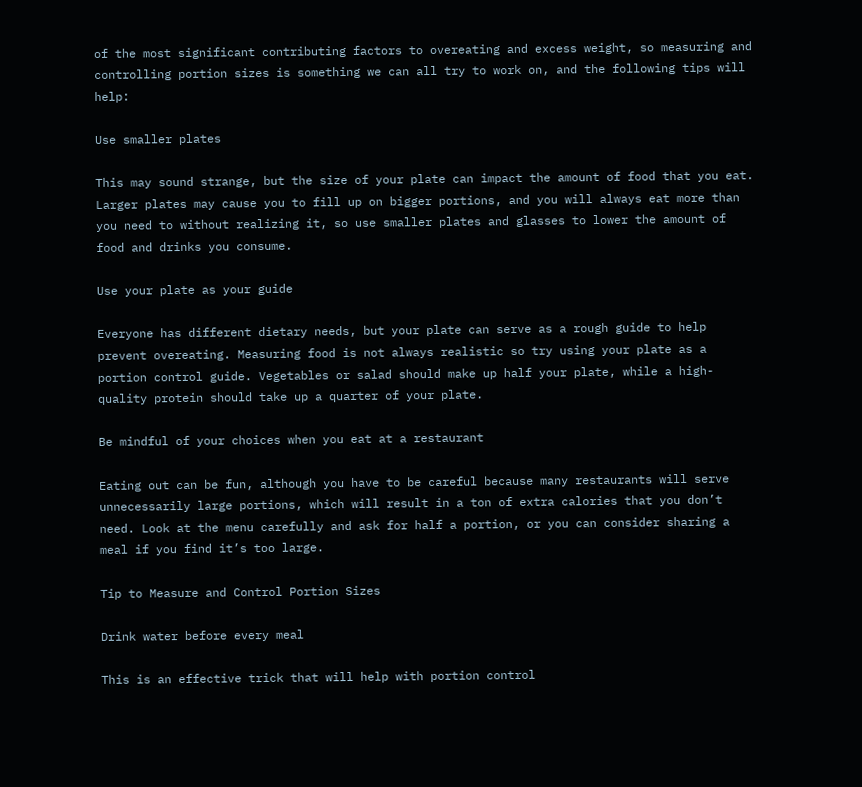of the most significant contributing factors to overeating and excess weight, so measuring and controlling portion sizes is something we can all try to work on, and the following tips will help:

Use smaller plates

This may sound strange, but the size of your plate can impact the amount of food that you eat. Larger plates may cause you to fill up on bigger portions, and you will always eat more than you need to without realizing it, so use smaller plates and glasses to lower the amount of food and drinks you consume.

Use your plate as your guide

Everyone has different dietary needs, but your plate can serve as a rough guide to help prevent overeating. Measuring food is not always realistic so try using your plate as a portion control guide. Vegetables or salad should make up half your plate, while a high-quality protein should take up a quarter of your plate.

Be mindful of your choices when you eat at a restaurant

Eating out can be fun, although you have to be careful because many restaurants will serve unnecessarily large portions, which will result in a ton of extra calories that you don’t need. Look at the menu carefully and ask for half a portion, or you can consider sharing a meal if you find it’s too large.

Tip to Measure and Control Portion Sizes

Drink water before every meal

This is an effective trick that will help with portion control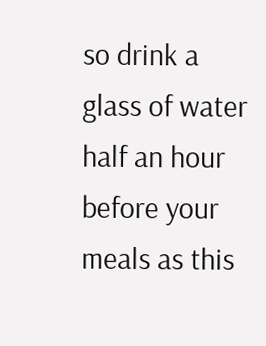so drink a glass of water half an hour before your meals as this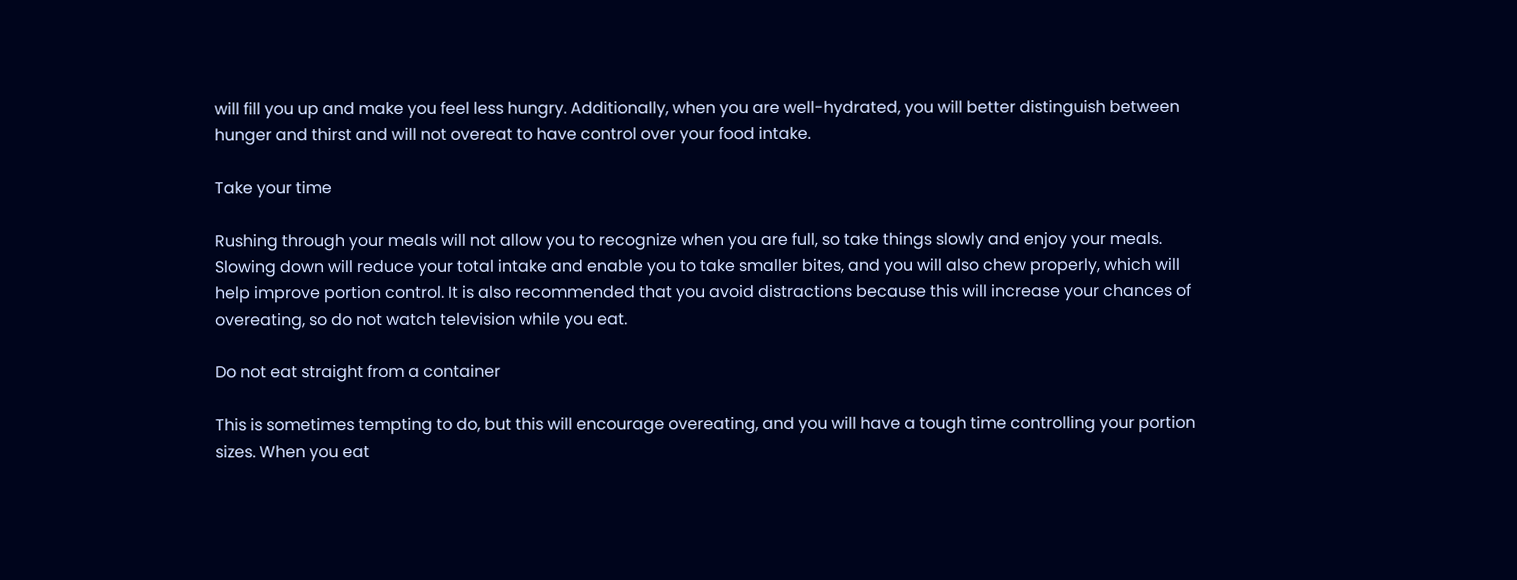will fill you up and make you feel less hungry. Additionally, when you are well-hydrated, you will better distinguish between hunger and thirst and will not overeat to have control over your food intake.

Take your time

Rushing through your meals will not allow you to recognize when you are full, so take things slowly and enjoy your meals. Slowing down will reduce your total intake and enable you to take smaller bites, and you will also chew properly, which will help improve portion control. It is also recommended that you avoid distractions because this will increase your chances of overeating, so do not watch television while you eat.

Do not eat straight from a container

This is sometimes tempting to do, but this will encourage overeating, and you will have a tough time controlling your portion sizes. When you eat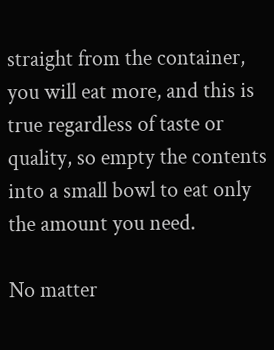straight from the container, you will eat more, and this is true regardless of taste or quality, so empty the contents into a small bowl to eat only the amount you need.

No matter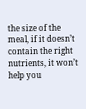the size of the meal, if it doesn’t contain the right nutrients, it won’t help you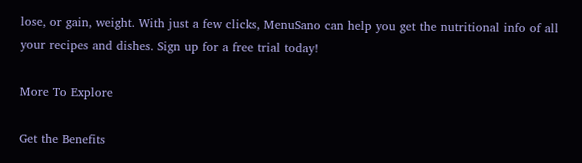lose, or gain, weight. With just a few clicks, MenuSano can help you get the nutritional info of all your recipes and dishes. Sign up for a free trial today!

More To Explore

Get the Benefits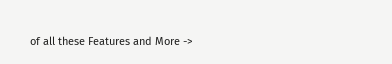of all these Features and More ->